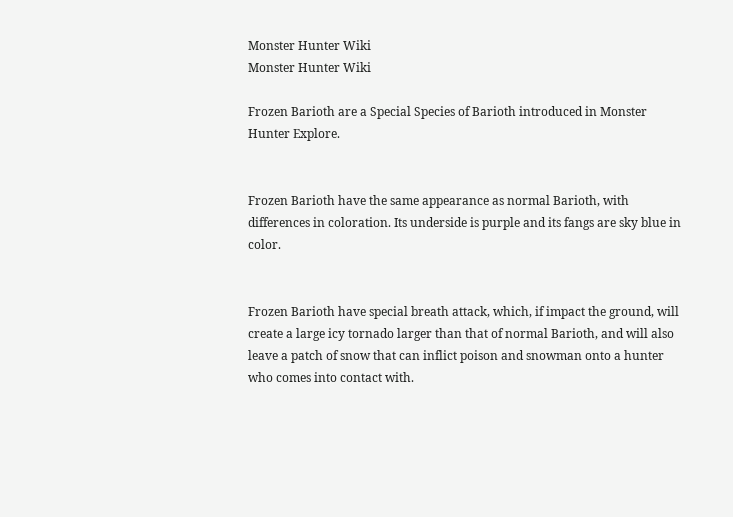Monster Hunter Wiki
Monster Hunter Wiki

Frozen Barioth are a Special Species of Barioth introduced in Monster Hunter Explore.


Frozen Barioth have the same appearance as normal Barioth, with differences in coloration. Its underside is purple and its fangs are sky blue in color.


Frozen Barioth have special breath attack, which, if impact the ground, will create a large icy tornado larger than that of normal Barioth, and will also leave a patch of snow that can inflict poison and snowman onto a hunter who comes into contact with.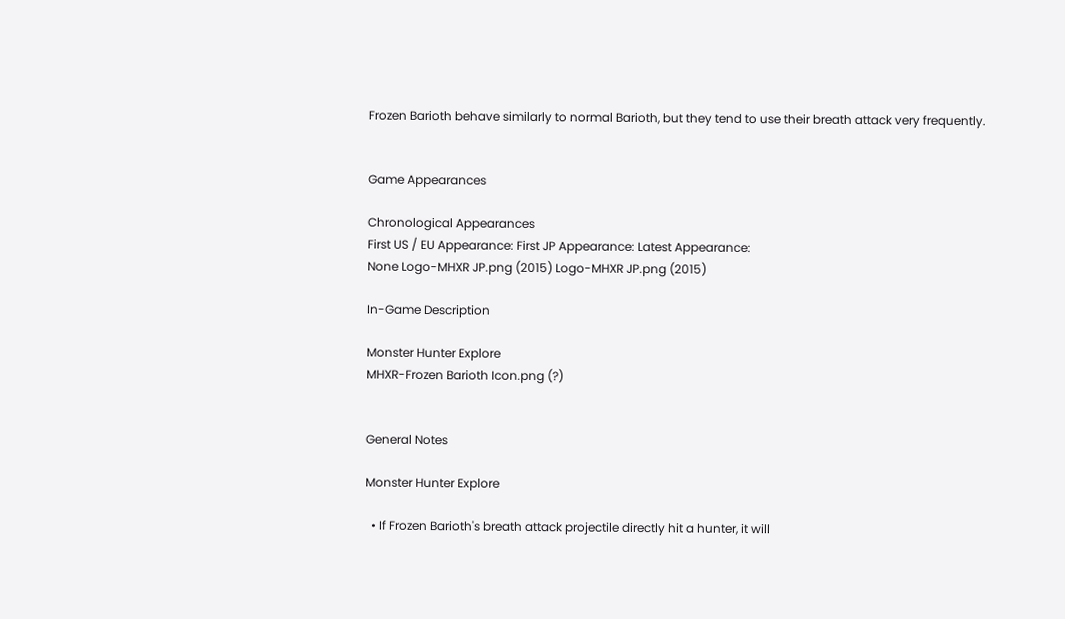Frozen Barioth behave similarly to normal Barioth, but they tend to use their breath attack very frequently.


Game Appearances

Chronological Appearances
First US / EU Appearance: First JP Appearance: Latest Appearance:
None Logo-MHXR JP.png (2015) Logo-MHXR JP.png (2015)

In-Game Description

Monster Hunter Explore
MHXR-Frozen Barioth Icon.png (?)


General Notes

Monster Hunter Explore

  • If Frozen Barioth's breath attack projectile directly hit a hunter, it will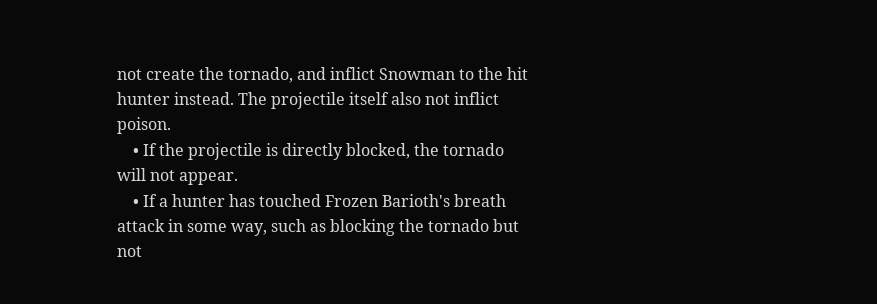not create the tornado, and inflict Snowman to the hit hunter instead. The projectile itself also not inflict poison.
    • If the projectile is directly blocked, the tornado will not appear.
    • If a hunter has touched Frozen Barioth's breath attack in some way, such as blocking the tornado but not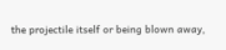the projectile itself or being blown away,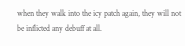when they walk into the icy patch again, they will not be inflicted any debuff at all.